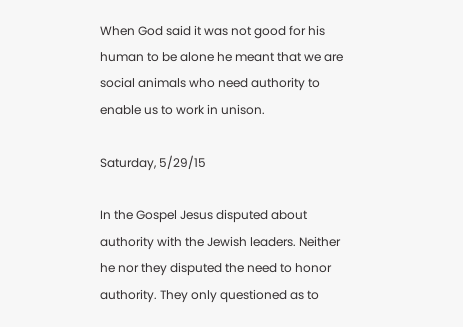When God said it was not good for his human to be alone he meant that we are social animals who need authority to enable us to work in unison.

Saturday, 5/29/15

In the Gospel Jesus disputed about authority with the Jewish leaders. Neither he nor they disputed the need to honor authority. They only questioned as to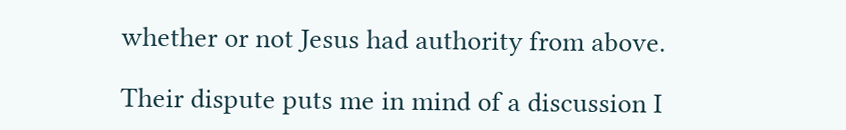whether or not Jesus had authority from above.

Their dispute puts me in mind of a discussion I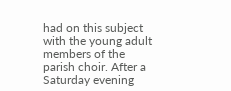had on this subject with the young adult members of the parish choir. After a Saturday evening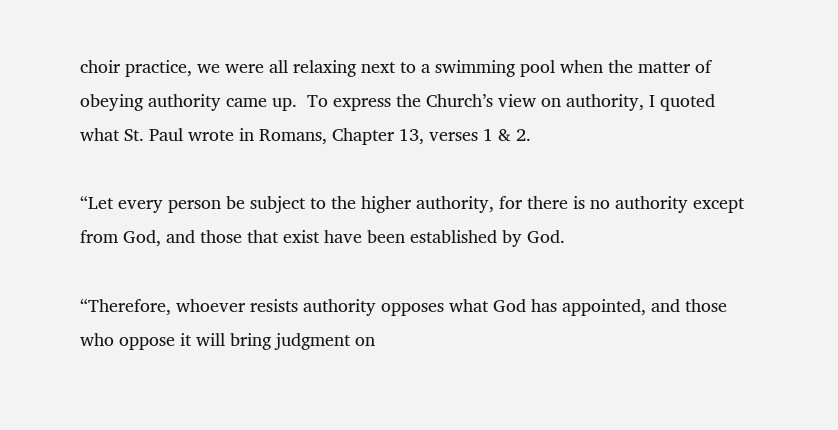choir practice, we were all relaxing next to a swimming pool when the matter of obeying authority came up.  To express the Church’s view on authority, I quoted what St. Paul wrote in Romans, Chapter 13, verses 1 & 2.

“Let every person be subject to the higher authority, for there is no authority except from God, and those that exist have been established by God.

“Therefore, whoever resists authority opposes what God has appointed, and those who oppose it will bring judgment on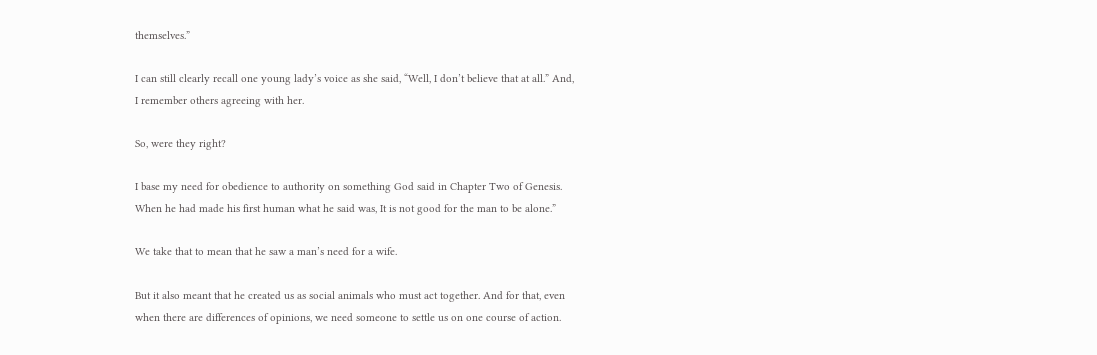themselves.”

I can still clearly recall one young lady’s voice as she said, “Well, I don’t believe that at all.” And, I remember others agreeing with her.

So, were they right?

I base my need for obedience to authority on something God said in Chapter Two of Genesis. When he had made his first human what he said was, It is not good for the man to be alone.”

We take that to mean that he saw a man’s need for a wife.

But it also meant that he created us as social animals who must act together. And for that, even when there are differences of opinions, we need someone to settle us on one course of action.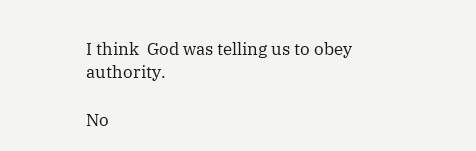I think  God was telling us to obey authority.

No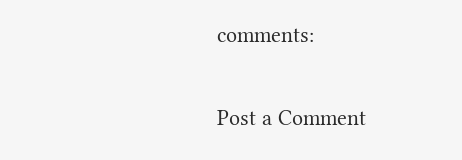comments:

Post a Comment